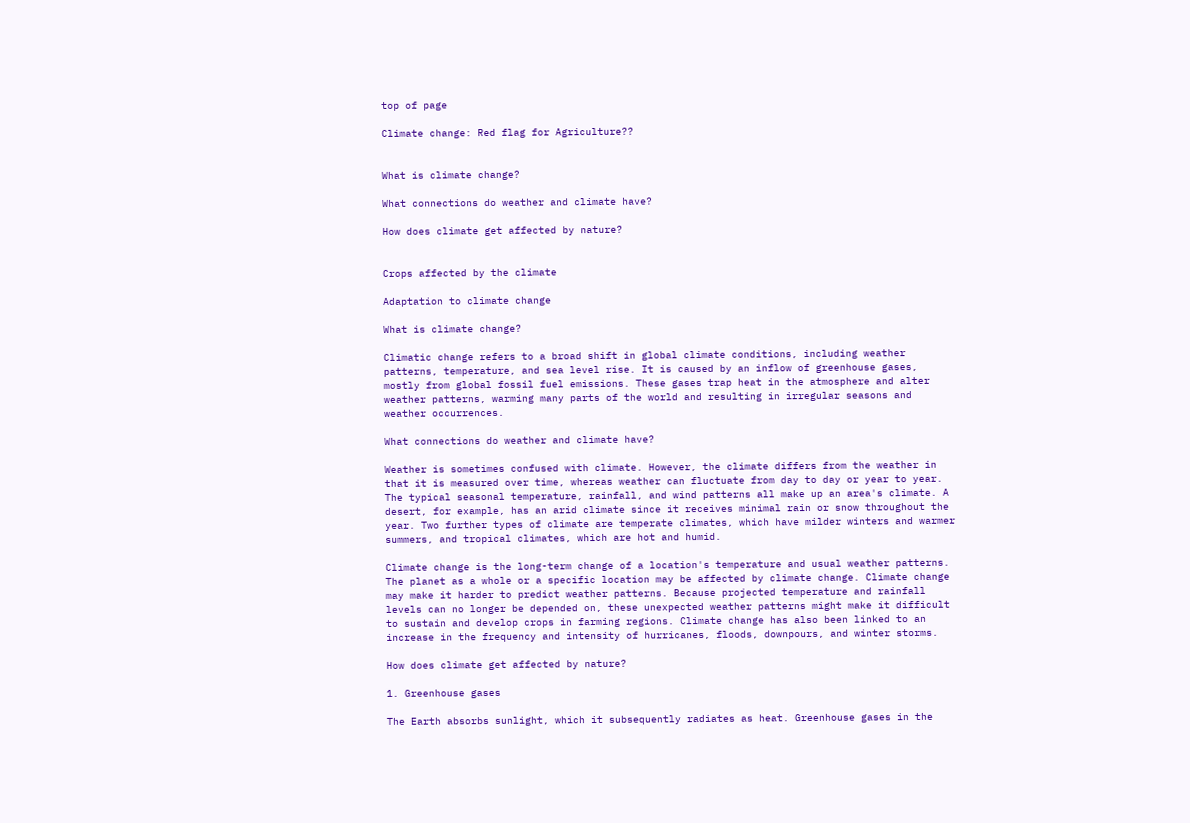top of page

Climate change: Red flag for Agriculture??


What is climate change?

What connections do weather and climate have?

How does climate get affected by nature?


Crops affected by the climate

Adaptation to climate change

What is climate change?

Climatic change refers to a broad shift in global climate conditions, including weather patterns, temperature, and sea level rise. It is caused by an inflow of greenhouse gases, mostly from global fossil fuel emissions. These gases trap heat in the atmosphere and alter weather patterns, warming many parts of the world and resulting in irregular seasons and weather occurrences.

What connections do weather and climate have?

Weather is sometimes confused with climate. However, the climate differs from the weather in that it is measured over time, whereas weather can fluctuate from day to day or year to year.
The typical seasonal temperature, rainfall, and wind patterns all make up an area's climate. A desert, for example, has an arid climate since it receives minimal rain or snow throughout the year. Two further types of climate are temperate climates, which have milder winters and warmer summers, and tropical climates, which are hot and humid.

Climate change is the long-term change of a location's temperature and usual weather patterns. The planet as a whole or a specific location may be affected by climate change. Climate change may make it harder to predict weather patterns. Because projected temperature and rainfall levels can no longer be depended on, these unexpected weather patterns might make it difficult to sustain and develop crops in farming regions. Climate change has also been linked to an increase in the frequency and intensity of hurricanes, floods, downpours, and winter storms.

How does climate get affected by nature?

1. Greenhouse gases

The Earth absorbs sunlight, which it subsequently radiates as heat. Greenhouse gases in the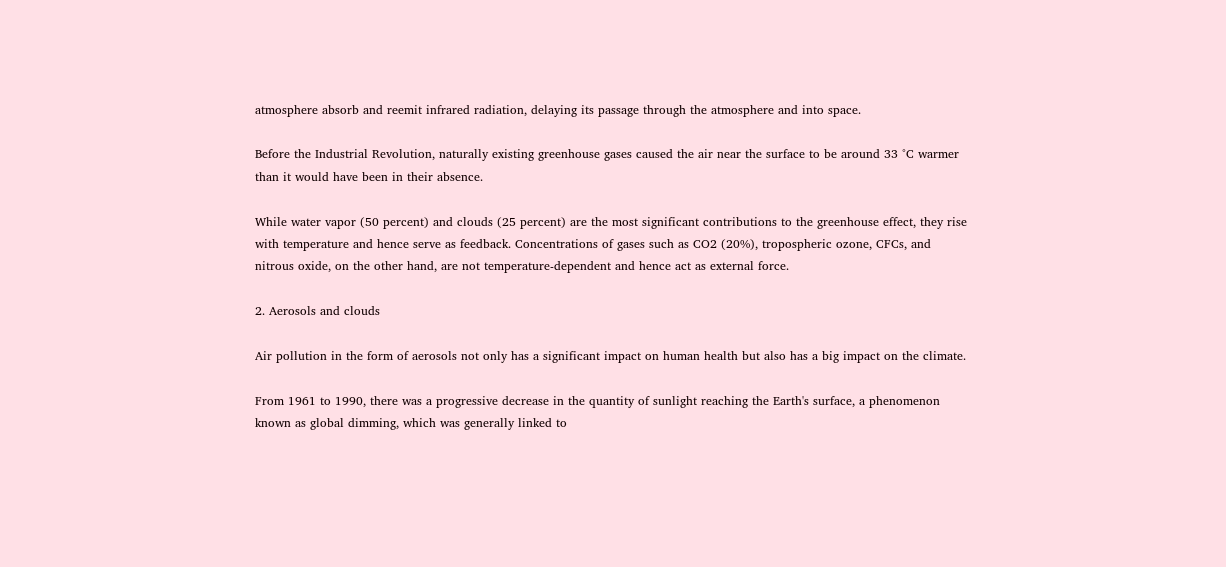atmosphere absorb and reemit infrared radiation, delaying its passage through the atmosphere and into space.

Before the Industrial Revolution, naturally existing greenhouse gases caused the air near the surface to be around 33 °C warmer than it would have been in their absence.

While water vapor (50 percent) and clouds (25 percent) are the most significant contributions to the greenhouse effect, they rise with temperature and hence serve as feedback. Concentrations of gases such as CO2 (20%), tropospheric ozone, CFCs, and nitrous oxide, on the other hand, are not temperature-dependent and hence act as external force.

2. Aerosols and clouds

Air pollution in the form of aerosols not only has a significant impact on human health but also has a big impact on the climate.

From 1961 to 1990, there was a progressive decrease in the quantity of sunlight reaching the Earth's surface, a phenomenon known as global dimming, which was generally linked to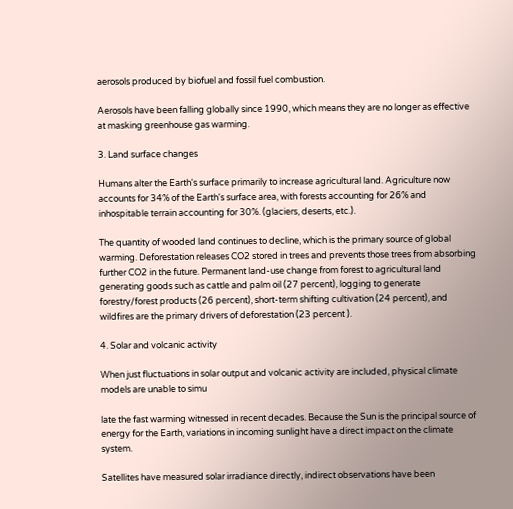aerosols produced by biofuel and fossil fuel combustion.

Aerosols have been falling globally since 1990, which means they are no longer as effective at masking greenhouse gas warming.

3. Land surface changes

Humans alter the Earth's surface primarily to increase agricultural land. Agriculture now accounts for 34% of the Earth's surface area, with forests accounting for 26% and inhospitable terrain accounting for 30%. (glaciers, deserts, etc.).

The quantity of wooded land continues to decline, which is the primary source of global warming. Deforestation releases CO2 stored in trees and prevents those trees from absorbing further CO2 in the future. Permanent land-use change from forest to agricultural land generating goods such as cattle and palm oil (27 percent), logging to generate forestry/forest products (26 percent), short-term shifting cultivation (24 percent), and wildfires are the primary drivers of deforestation (23 percent ).

4. Solar and volcanic activity

When just fluctuations in solar output and volcanic activity are included, physical climate models are unable to simu

late the fast warming witnessed in recent decades. Because the Sun is the principal source of energy for the Earth, variations in incoming sunlight have a direct impact on the climate system.

Satellites have measured solar irradiance directly, indirect observations have been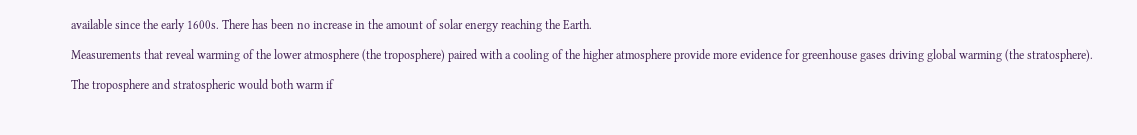available since the early 1600s. There has been no increase in the amount of solar energy reaching the Earth.

Measurements that reveal warming of the lower atmosphere (the troposphere) paired with a cooling of the higher atmosphere provide more evidence for greenhouse gases driving global warming (the stratosphere).

The troposphere and stratospheric would both warm if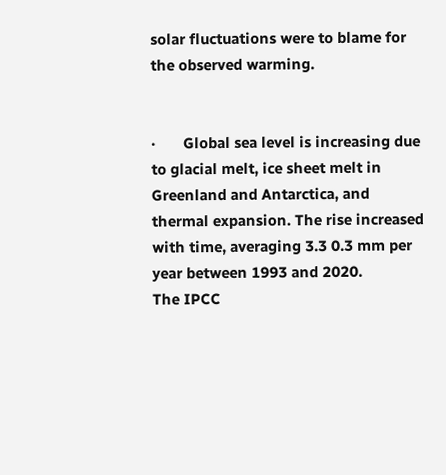solar fluctuations were to blame for the observed warming.


·       Global sea level is increasing due to glacial melt, ice sheet melt in Greenland and Antarctica, and thermal expansion. The rise increased with time, averaging 3.3 0.3 mm per year between 1993 and 2020.
The IPCC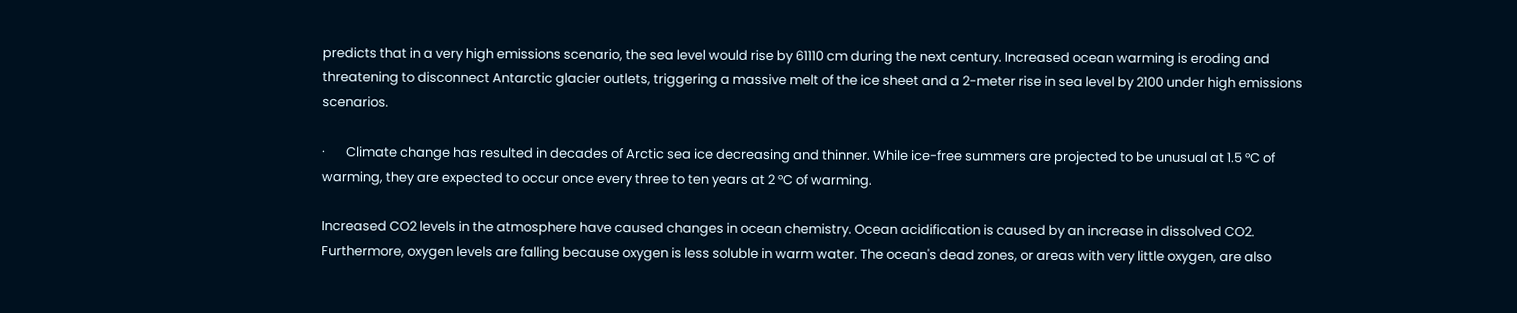predicts that in a very high emissions scenario, the sea level would rise by 61110 cm during the next century. Increased ocean warming is eroding and threatening to disconnect Antarctic glacier outlets, triggering a massive melt of the ice sheet and a 2-meter rise in sea level by 2100 under high emissions scenarios.

·       Climate change has resulted in decades of Arctic sea ice decreasing and thinner. While ice-free summers are projected to be unusual at 1.5 °C of warming, they are expected to occur once every three to ten years at 2 °C of warming.

Increased CO2 levels in the atmosphere have caused changes in ocean chemistry. Ocean acidification is caused by an increase in dissolved CO2. Furthermore, oxygen levels are falling because oxygen is less soluble in warm water. The ocean's dead zones, or areas with very little oxygen, are also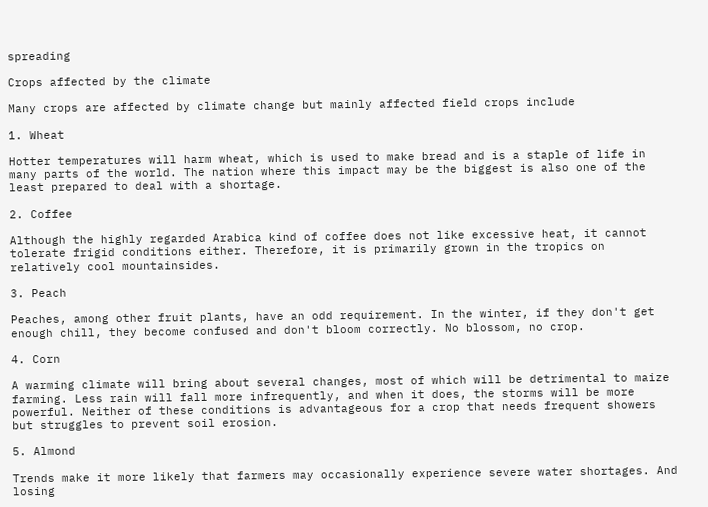spreading

Crops affected by the climate

Many crops are affected by climate change but mainly affected field crops include

1. Wheat

Hotter temperatures will harm wheat, which is used to make bread and is a staple of life in many parts of the world. The nation where this impact may be the biggest is also one of the least prepared to deal with a shortage.

2. Coffee

Although the highly regarded Arabica kind of coffee does not like excessive heat, it cannot tolerate frigid conditions either. Therefore, it is primarily grown in the tropics on relatively cool mountainsides.

3. Peach

Peaches, among other fruit plants, have an odd requirement. In the winter, if they don't get enough chill, they become confused and don't bloom correctly. No blossom, no crop.

4. Corn

A warming climate will bring about several changes, most of which will be detrimental to maize farming. Less rain will fall more infrequently, and when it does, the storms will be more powerful. Neither of these conditions is advantageous for a crop that needs frequent showers but struggles to prevent soil erosion.

5. Almond

Trends make it more likely that farmers may occasionally experience severe water shortages. And losing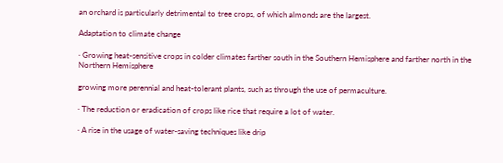an orchard is particularly detrimental to tree crops, of which almonds are the largest.

Adaptation to climate change

· Growing heat-sensitive crops in colder climates farther south in the Southern Hemisphere and farther north in the Northern Hemisphere

growing more perennial and heat-tolerant plants, such as through the use of permaculture.

· The reduction or eradication of crops like rice that require a lot of water.

· A rise in the usage of water-saving techniques like drip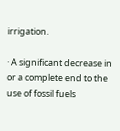irrigation.

· A significant decrease in or a complete end to the use of fossil fuels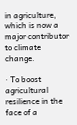in agriculture, which is now a major contributor to climate change.

· To boost agricultural resilience in the face of a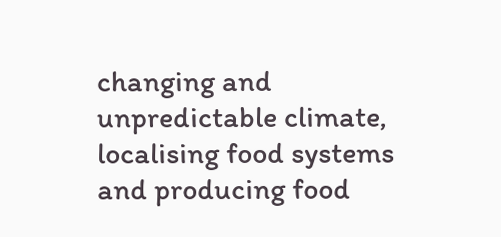changing and unpredictable climate, localising food systems and producing food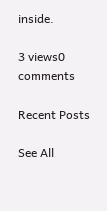inside.

3 views0 comments

Recent Posts

See All